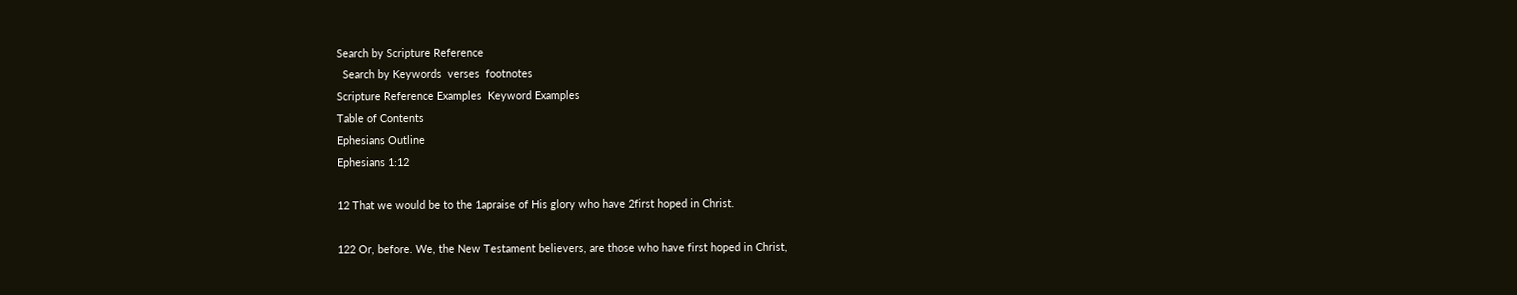Search by Scripture Reference
  Search by Keywords  verses  footnotes
Scripture Reference Examples  Keyword Examples
Table of Contents
Ephesians Outline
Ephesians 1:12

12 That we would be to the 1apraise of His glory who have 2first hoped in Christ.

122 Or, before. We, the New Testament believers, are those who have first hoped in Christ,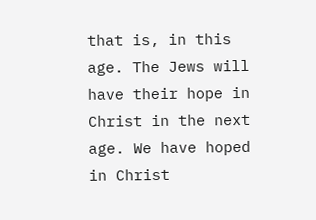that is, in this age. The Jews will have their hope in Christ in the next age. We have hoped in Christ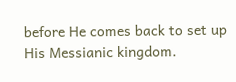before He comes back to set up His Messianic kingdom.